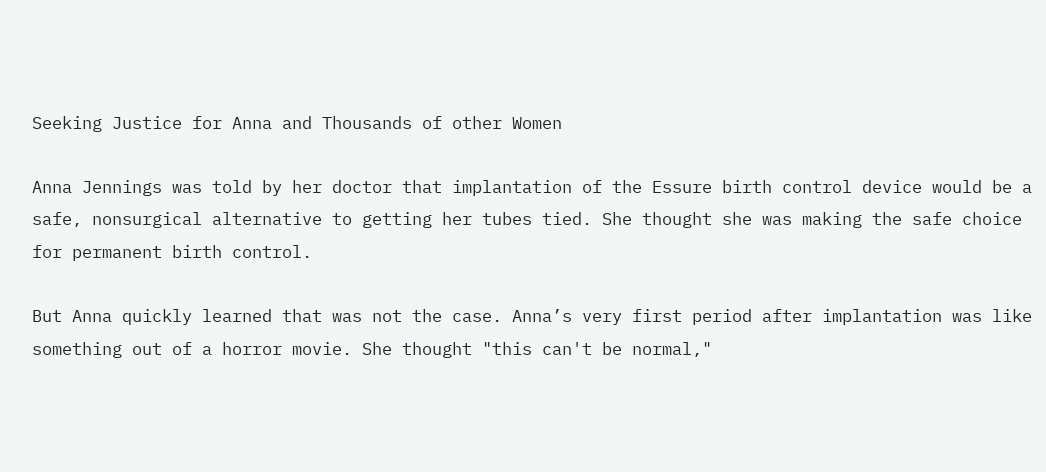Seeking Justice for Anna and Thousands of other Women

Anna Jennings was told by her doctor that implantation of the Essure birth control device would be a safe, nonsurgical alternative to getting her tubes tied. She thought she was making the safe choice for permanent birth control.

But Anna quickly learned that was not the case. Anna’s very first period after implantation was like something out of a horror movie. She thought "this can't be normal,"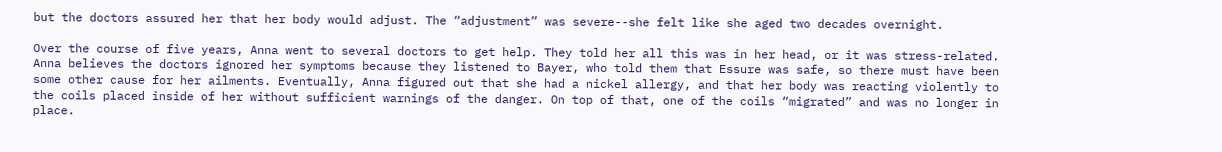but the doctors assured her that her body would adjust. The “adjustment” was severe--she felt like she aged two decades overnight.

Over the course of five years, Anna went to several doctors to get help. They told her all this was in her head, or it was stress-related. Anna believes the doctors ignored her symptoms because they listened to Bayer, who told them that Essure was safe, so there must have been some other cause for her ailments. Eventually, Anna figured out that she had a nickel allergy, and that her body was reacting violently to the coils placed inside of her without sufficient warnings of the danger. On top of that, one of the coils “migrated” and was no longer in place.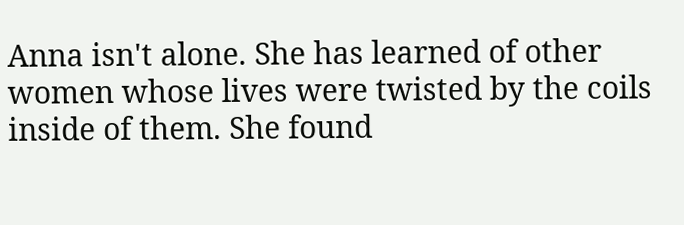Anna isn't alone. She has learned of other women whose lives were twisted by the coils inside of them. She found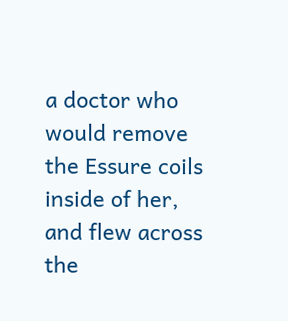a doctor who would remove the Essure coils inside of her, and flew across the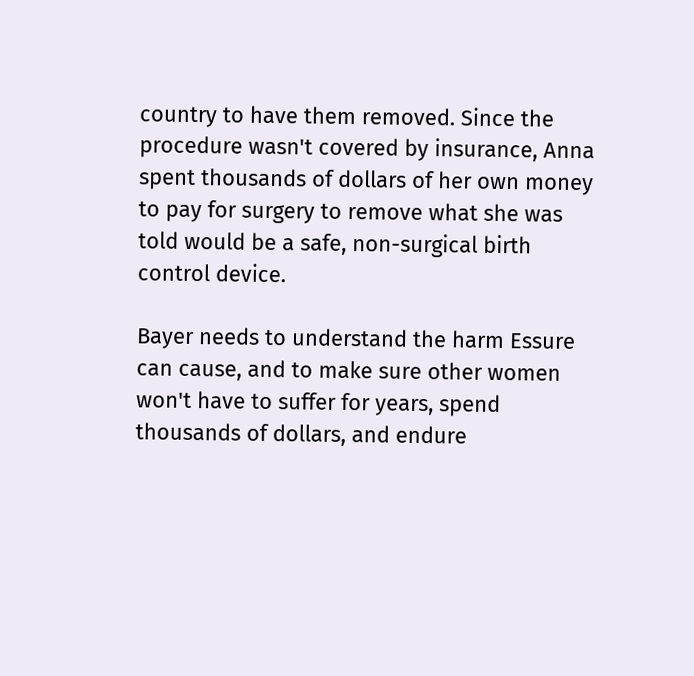country to have them removed. Since the procedure wasn't covered by insurance, Anna spent thousands of dollars of her own money to pay for surgery to remove what she was told would be a safe, non-surgical birth control device.

Bayer needs to understand the harm Essure can cause, and to make sure other women won't have to suffer for years, spend thousands of dollars, and endure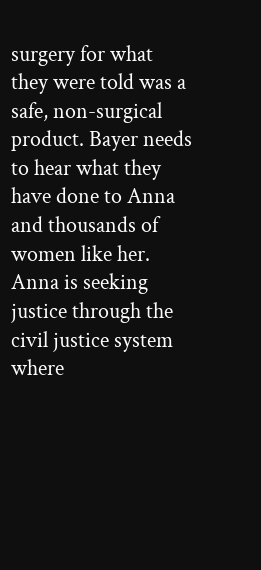surgery for what they were told was a safe, non-surgical product. Bayer needs to hear what they have done to Anna and thousands of women like her. Anna is seeking justice through the civil justice system where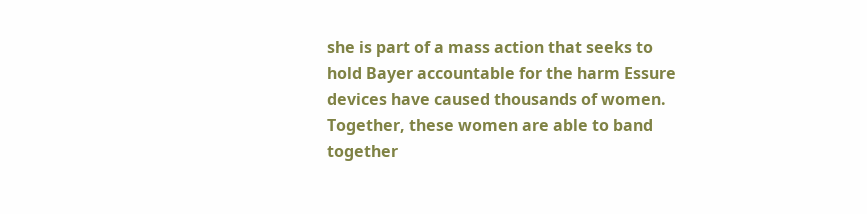she is part of a mass action that seeks to hold Bayer accountable for the harm Essure devices have caused thousands of women.
Together, these women are able to band together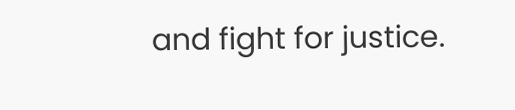and fight for justice.